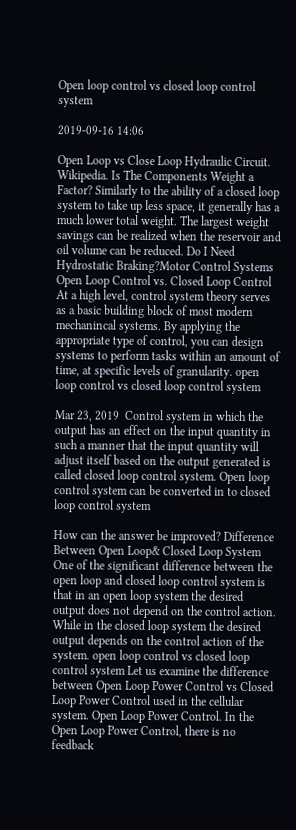Open loop control vs closed loop control system

2019-09-16 14:06

Open Loop vs Close Loop Hydraulic Circuit. Wikipedia. Is The Components Weight a Factor? Similarly to the ability of a closed loop system to take up less space, it generally has a much lower total weight. The largest weight savings can be realized when the reservoir and oil volume can be reduced. Do I Need Hydrostatic Braking?Motor Control Systems Open Loop Control vs. Closed Loop Control At a high level, control system theory serves as a basic building block of most modern mechanincal systems. By applying the appropriate type of control, you can design systems to perform tasks within an amount of time, at specific levels of granularity. open loop control vs closed loop control system

Mar 23, 2019  Control system in which the output has an effect on the input quantity in such a manner that the input quantity will adjust itself based on the output generated is called closed loop control system. Open loop control system can be converted in to closed loop control system

How can the answer be improved? Difference Between Open Loop& Closed Loop System One of the significant difference between the open loop and closed loop control system is that in an open loop system the desired output does not depend on the control action. While in the closed loop system the desired output depends on the control action of the system. open loop control vs closed loop control system Let us examine the difference between Open Loop Power Control vs Closed Loop Power Control used in the cellular system. Open Loop Power Control. In the Open Loop Power Control, there is no feedback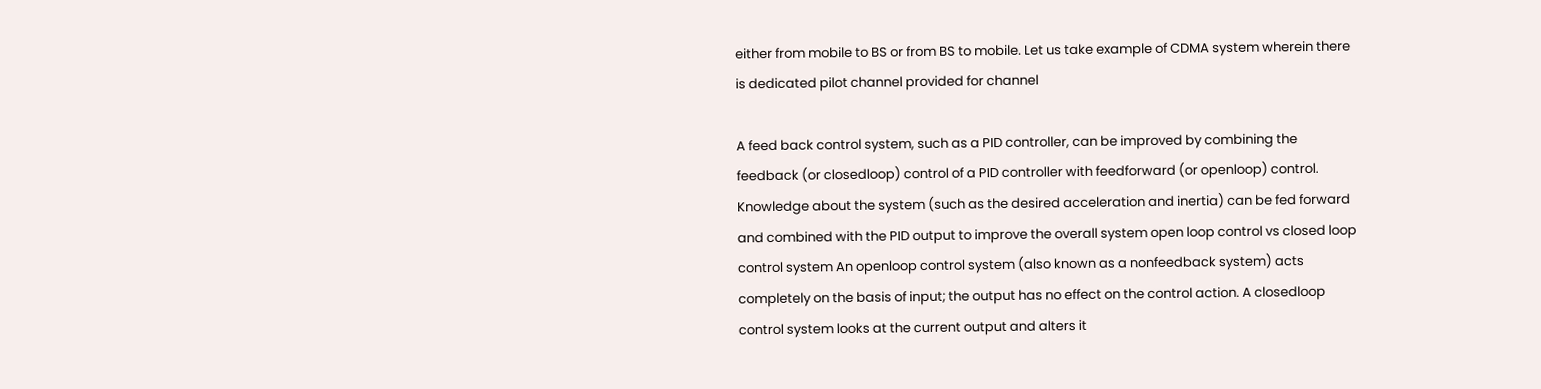either from mobile to BS or from BS to mobile. Let us take example of CDMA system wherein there is dedicated pilot channel provided for channel

A feed back control system, such as a PID controller, can be improved by combining the feedback (or closedloop) control of a PID controller with feedforward (or openloop) control. Knowledge about the system (such as the desired acceleration and inertia) can be fed forward and combined with the PID output to improve the overall system open loop control vs closed loop control system An openloop control system (also known as a nonfeedback system) acts completely on the basis of input; the output has no effect on the control action. A closedloop control system looks at the current output and alters it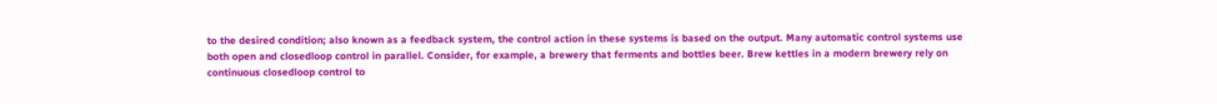to the desired condition; also known as a feedback system, the control action in these systems is based on the output. Many automatic control systems use both open and closedloop control in parallel. Consider, for example, a brewery that ferments and bottles beer. Brew kettles in a modern brewery rely on continuous closedloop control to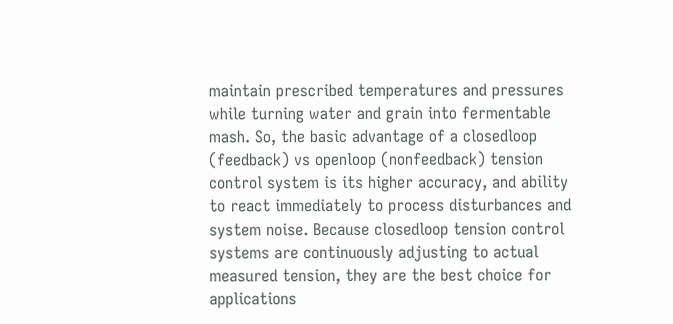maintain prescribed temperatures and pressures while turning water and grain into fermentable mash. So, the basic advantage of a closedloop (feedback) vs openloop (nonfeedback) tension control system is its higher accuracy, and ability to react immediately to process disturbances and system noise. Because closedloop tension control systems are continuously adjusting to actual measured tension, they are the best choice for applications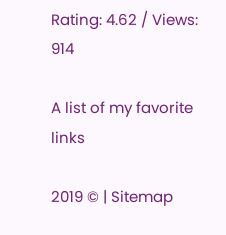Rating: 4.62 / Views: 914

A list of my favorite links

2019 © | Sitemap